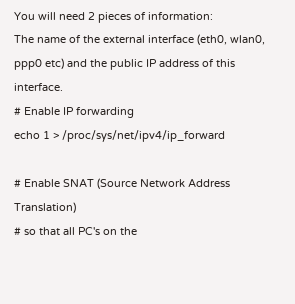You will need 2 pieces of information:
The name of the external interface (eth0, wlan0, ppp0 etc) and the public IP address of this interface.
# Enable IP forwarding
echo 1 > /proc/sys/net/ipv4/ip_forward

# Enable SNAT (Source Network Address Translation)
# so that all PC's on the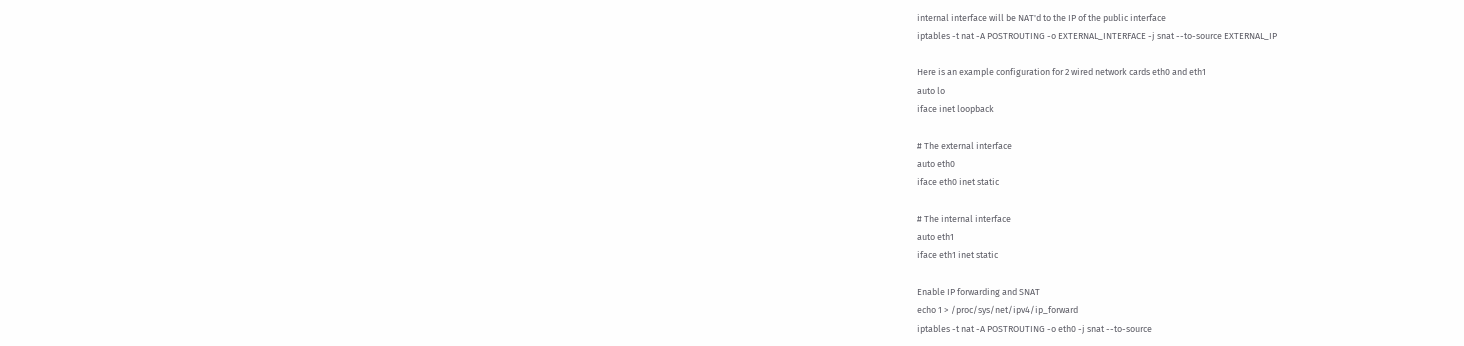internal interface will be NAT'd to the IP of the public interface
iptables -t nat -A POSTROUTING -o EXTERNAL_INTERFACE -j snat --to-source EXTERNAL_IP

Here is an example configuration for 2 wired network cards eth0 and eth1
auto lo
iface inet loopback

# The external interface
auto eth0
iface eth0 inet static

# The internal interface
auto eth1
iface eth1 inet static

Enable IP forwarding and SNAT
echo 1 > /proc/sys/net/ipv4/ip_forward
iptables -t nat -A POSTROUTING -o eth0 -j snat --to-source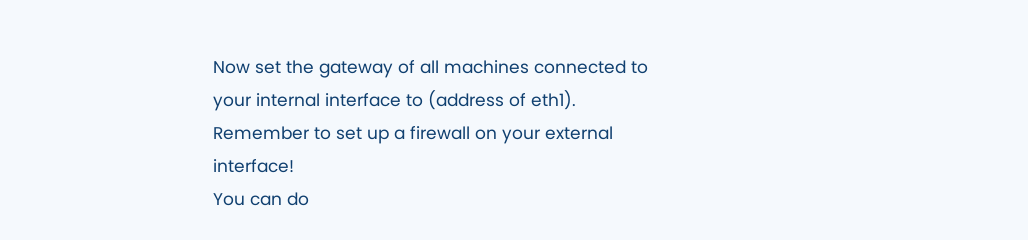Now set the gateway of all machines connected to your internal interface to (address of eth1).
Remember to set up a firewall on your external interface!
You can do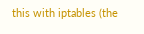this with iptables (the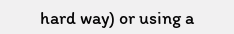hard way) or using a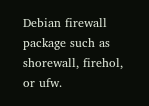Debian firewall package such as shorewall, firehol, or ufw.